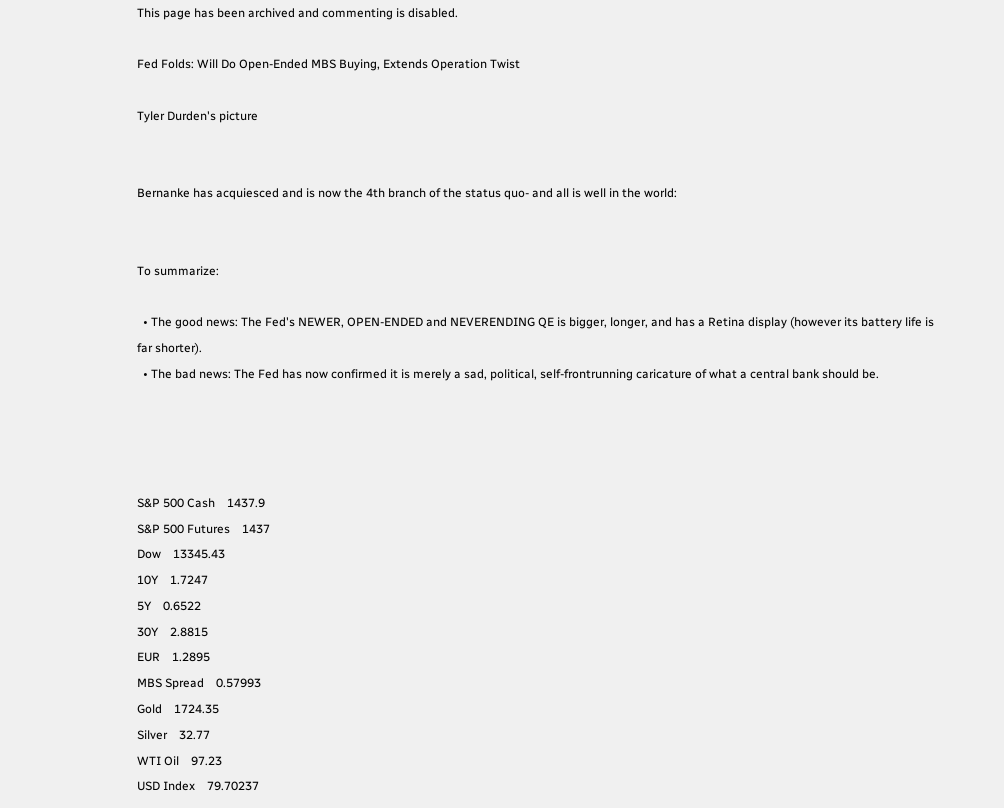This page has been archived and commenting is disabled.

Fed Folds: Will Do Open-Ended MBS Buying, Extends Operation Twist

Tyler Durden's picture


Bernanke has acquiesced and is now the 4th branch of the status quo- and all is well in the world:


To summarize:

  • The good news: The Fed's NEWER, OPEN-ENDED and NEVERENDING QE is bigger, longer, and has a Retina display (however its battery life is far shorter).
  • The bad news: The Fed has now confirmed it is merely a sad, political, self-frontrunning caricature of what a central bank should be.




S&P 500 Cash    1437.9
S&P 500 Futures    1437
Dow    13345.43
10Y    1.7247
5Y    0.6522
30Y    2.8815
EUR    1.2895
MBS Spread    0.57993
Gold    1724.35
Silver    32.77
WTI Oil    97.23
USD Index    79.70237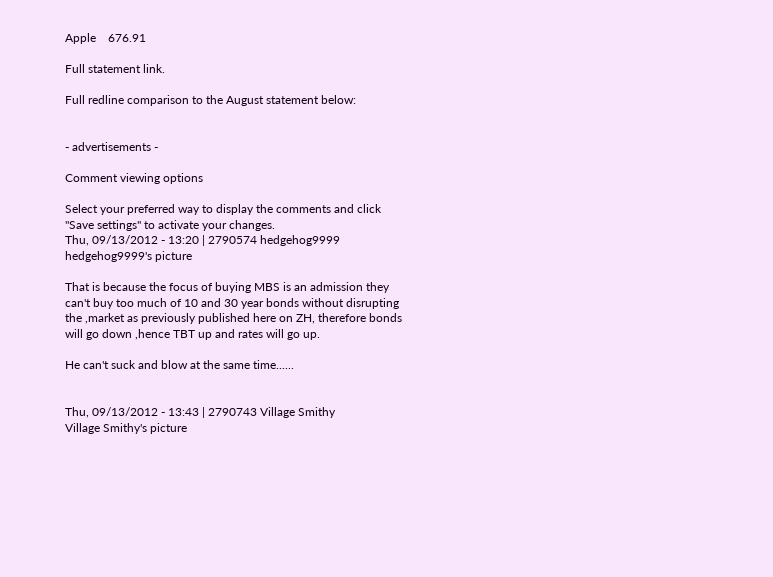Apple    676.91

Full statement link.

Full redline comparison to the August statement below:


- advertisements -

Comment viewing options

Select your preferred way to display the comments and click "Save settings" to activate your changes.
Thu, 09/13/2012 - 13:20 | 2790574 hedgehog9999
hedgehog9999's picture

That is because the focus of buying MBS is an admission they can't buy too much of 10 and 30 year bonds without disrupting the ,market as previously published here on ZH, therefore bonds will go down ,hence TBT up and rates will go up.

He can't suck and blow at the same time......


Thu, 09/13/2012 - 13:43 | 2790743 Village Smithy
Village Smithy's picture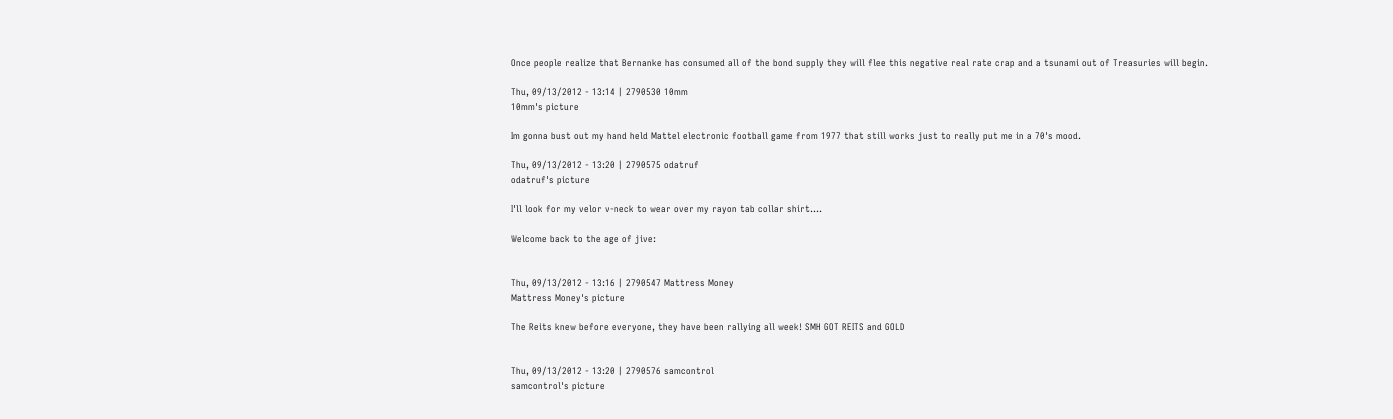Once people realize that Bernanke has consumed all of the bond supply they will flee this negative real rate crap and a tsunami out of Treasuries will begin.

Thu, 09/13/2012 - 13:14 | 2790530 10mm
10mm's picture

Im gonna bust out my hand held Mattel electronic football game from 1977 that still works just to really put me in a 70's mood.

Thu, 09/13/2012 - 13:20 | 2790575 odatruf
odatruf's picture

I'll look for my velor v-neck to wear over my rayon tab collar shirt....

Welcome back to the age of jive:


Thu, 09/13/2012 - 13:16 | 2790547 Mattress Money
Mattress Money's picture

The Reits knew before everyone, they have been rallying all week! SMH GOT REITS and GOLD


Thu, 09/13/2012 - 13:20 | 2790576 samcontrol
samcontrol's picture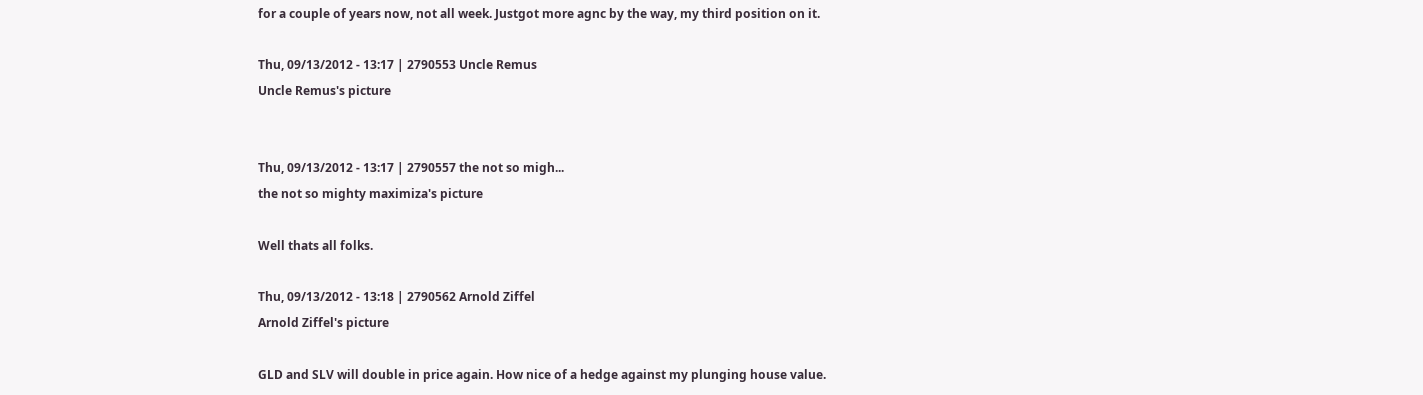for a couple of years now, not all week. Justgot more agnc by the way, my third position on it.

Thu, 09/13/2012 - 13:17 | 2790553 Uncle Remus
Uncle Remus's picture


Thu, 09/13/2012 - 13:17 | 2790557 the not so migh...
the not so mighty maximiza's picture

Well thats all folks.

Thu, 09/13/2012 - 13:18 | 2790562 Arnold Ziffel
Arnold Ziffel's picture

GLD and SLV will double in price again. How nice of a hedge against my plunging house value.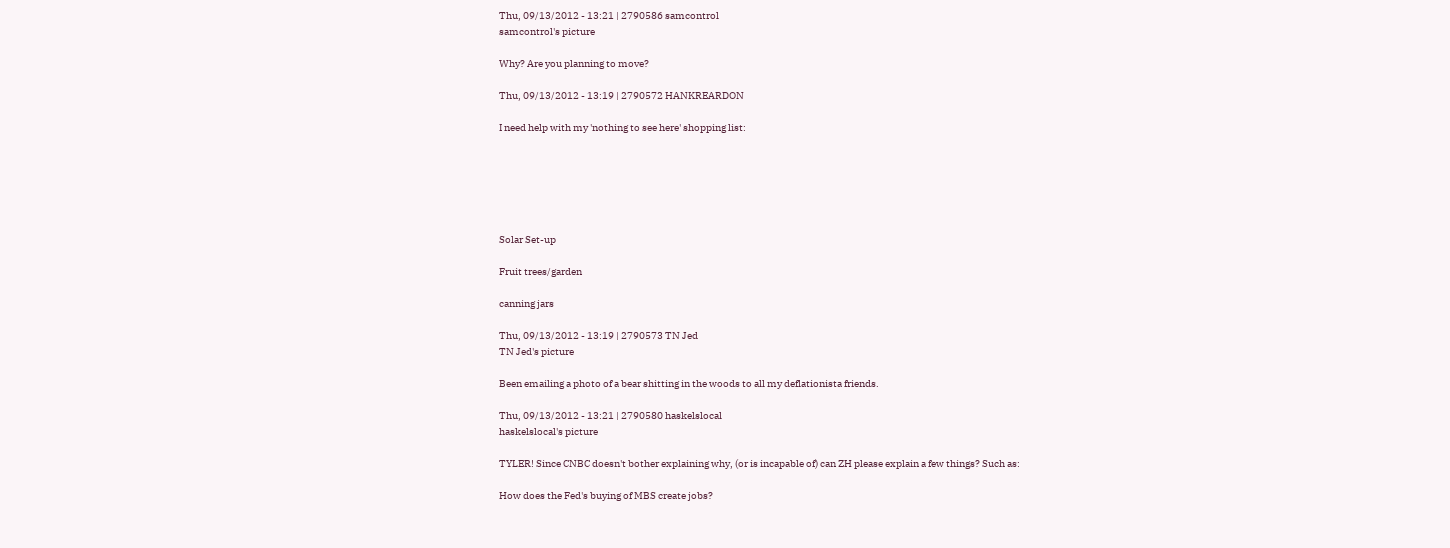Thu, 09/13/2012 - 13:21 | 2790586 samcontrol
samcontrol's picture

Why? Are you planning to move?

Thu, 09/13/2012 - 13:19 | 2790572 HANKREARDON

I need help with my 'nothing to see here' shopping list:






Solar Set-up

Fruit trees/garden

canning jars

Thu, 09/13/2012 - 13:19 | 2790573 TN Jed
TN Jed's picture

Been emailing a photo of a bear shitting in the woods to all my deflationista friends.

Thu, 09/13/2012 - 13:21 | 2790580 haskelslocal
haskelslocal's picture

TYLER! Since CNBC doesn't bother explaining why, (or is incapable of) can ZH please explain a few things? Such as:

How does the Fed's buying of MBS create jobs?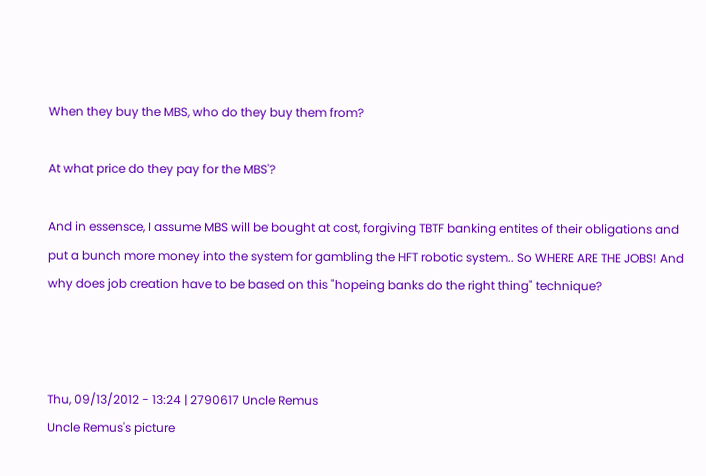When they buy the MBS, who do they buy them from?

At what price do they pay for the MBS'?

And in essensce, I assume MBS will be bought at cost, forgiving TBTF banking entites of their obligations and put a bunch more money into the system for gambling the HFT robotic system.. So WHERE ARE THE JOBS! And why does job creation have to be based on this "hopeing banks do the right thing" technique?



Thu, 09/13/2012 - 13:24 | 2790617 Uncle Remus
Uncle Remus's picture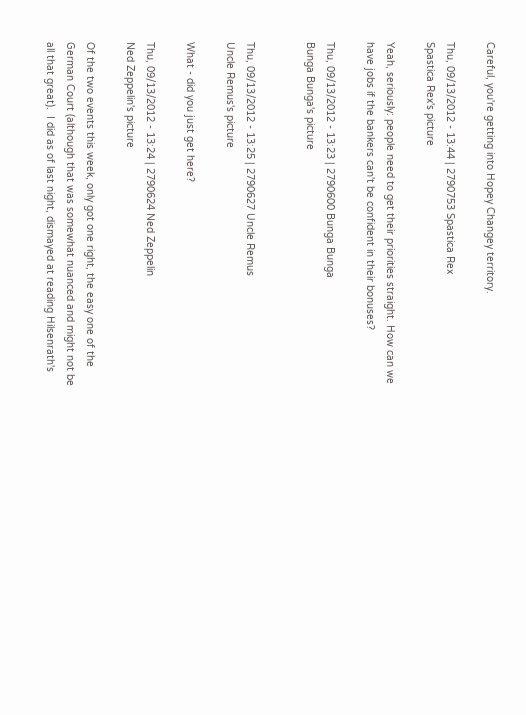Careful, you're getting into Hopey Changey territory.

Thu, 09/13/2012 - 13:44 | 2790753 Spastica Rex
Spastica Rex's picture

Yeah, seriously: people need to get their priorities straight. How can we have jobs if the bankers can't be confident in their bonuses?

Thu, 09/13/2012 - 13:23 | 2790600 Bunga Bunga
Bunga Bunga's picture


Thu, 09/13/2012 - 13:25 | 2790627 Uncle Remus
Uncle Remus's picture

What - did you just get here?

Thu, 09/13/2012 - 13:24 | 2790624 Ned Zeppelin
Ned Zeppelin's picture

Of the two events this week, only got one right, the easy one of the German Court (although that was somewhat nuanced and might not be all that great).  I did as of last night, dismayed at reading Hilsenrath's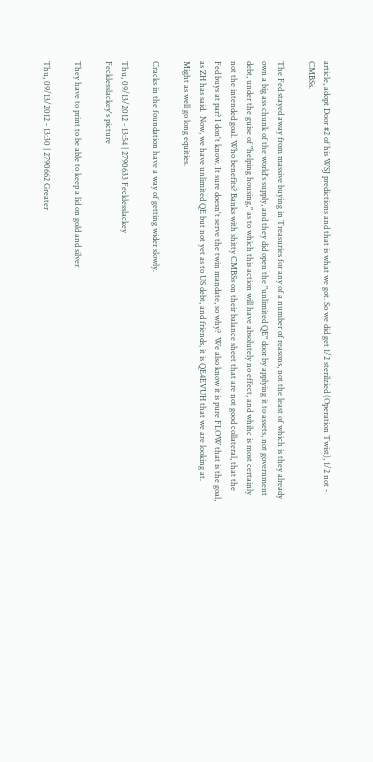article, adopt Door #2 of his WSJ predictions and that is what we got. So we did get 1/2 sterilzied (Operation Twist), 1/2 not - CMBSs.

The Fed stayed away from massive buying in Treasuries for any of a number of reasons, not the least of which is they already own a big ass chunk of the world's supply, and they did open the "unlimited QE" door by applying it to assets, not government debt, under the guise of "helping housing," as to which this action will have absolutely no effect, and whihc is most certainly not the intended goal. Who benefits? Banks with shitty CMBSs on their balance sheet that are not good collateral, that the Fed buys at par? I don't know. It sure doesn't serve the twin mandate, so why?  We also know it is pure FLOW that is the goal, as ZH has said.  Now, we have unlimited QE but not yet as to US debt, and friends, it is QE4EVUH that we are looking at. Might as well go long equities.

Cracks in the foundation have a way of getting wider slowly.

Thu, 09/13/2012 - 13:54 | 2790633 Fecklesslackey
Fecklesslackey's picture

They have to print to be able to keep a lid on gold and silver

Thu, 09/13/2012 - 13:30 | 2790662 Greater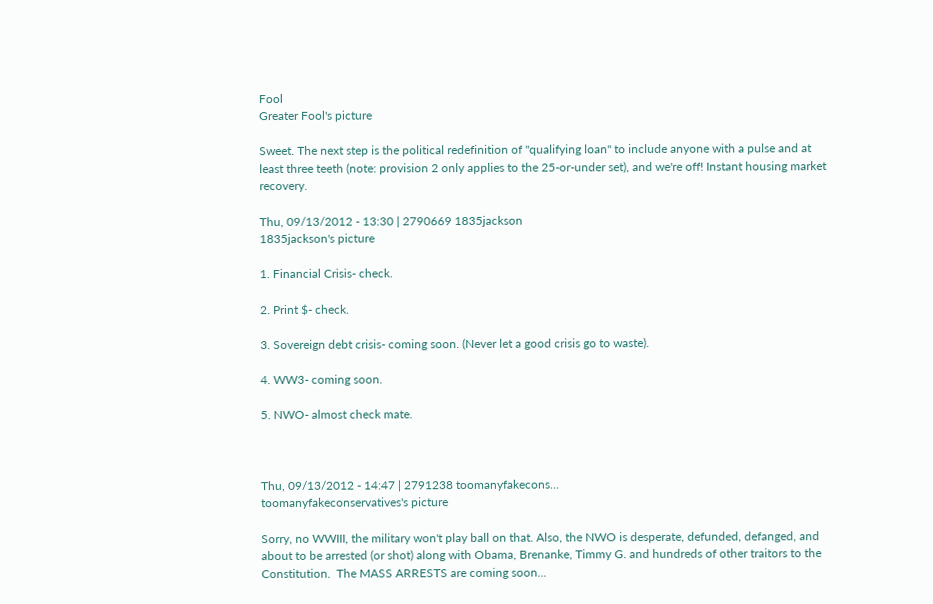Fool
Greater Fool's picture

Sweet. The next step is the political redefinition of "qualifying loan" to include anyone with a pulse and at least three teeth (note: provision 2 only applies to the 25-or-under set), and we're off! Instant housing market recovery.

Thu, 09/13/2012 - 13:30 | 2790669 1835jackson
1835jackson's picture

1. Financial Crisis- check.

2. Print $- check.

3. Sovereign debt crisis- coming soon. (Never let a good crisis go to waste).

4. WW3- coming soon.

5. NWO- almost check mate.



Thu, 09/13/2012 - 14:47 | 2791238 toomanyfakecons...
toomanyfakeconservatives's picture

Sorry, no WWIII, the military won't play ball on that. Also, the NWO is desperate, defunded, defanged, and about to be arrested (or shot) along with Obama, Brenanke, Timmy G. and hundreds of other traitors to the Constitution.  The MASS ARRESTS are coming soon...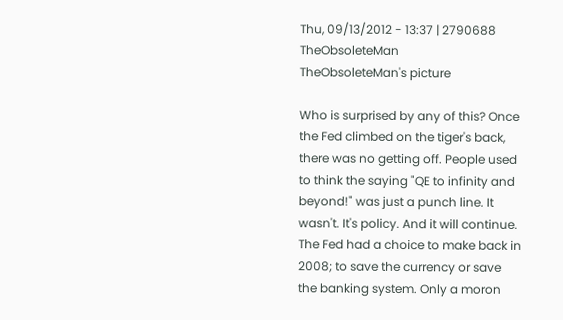Thu, 09/13/2012 - 13:37 | 2790688 TheObsoleteMan
TheObsoleteMan's picture

Who is surprised by any of this? Once the Fed climbed on the tiger's back, there was no getting off. People used to think the saying "QE to infinity and beyond!" was just a punch line. It wasn't. It's policy. And it will continue. The Fed had a choice to make back in 2008; to save the currency or save the banking system. Only a moron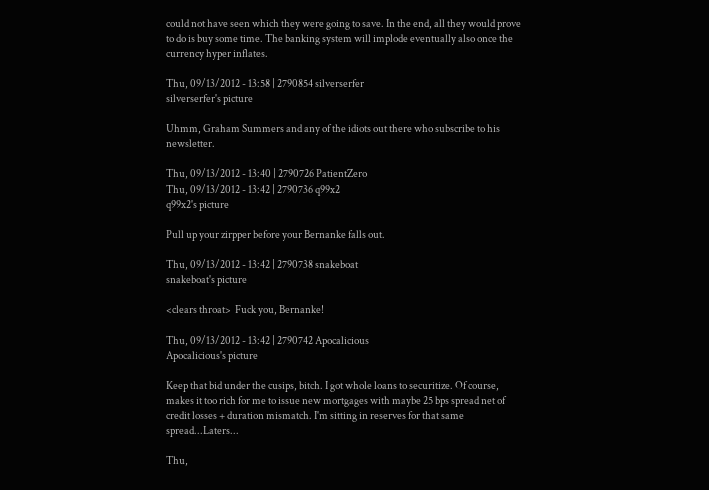could not have seen which they were going to save. In the end, all they would prove to do is buy some time. The banking system will implode eventually also once the currency hyper inflates.

Thu, 09/13/2012 - 13:58 | 2790854 silverserfer
silverserfer's picture

Uhmm, Graham Summers and any of the idiots out there who subscribe to his newsletter.

Thu, 09/13/2012 - 13:40 | 2790726 PatientZero
Thu, 09/13/2012 - 13:42 | 2790736 q99x2
q99x2's picture

Pull up your zirpper before your Bernanke falls out.

Thu, 09/13/2012 - 13:42 | 2790738 snakeboat
snakeboat's picture

<clears throat>  Fuck you, Bernanke!

Thu, 09/13/2012 - 13:42 | 2790742 Apocalicious
Apocalicious's picture

Keep that bid under the cusips, bitch. I got whole loans to securitize. Of course, makes it too rich for me to issue new mortgages with maybe 25 bps spread net of credit losses + duration mismatch. I'm sitting in reserves for that same spread...Laters...

Thu,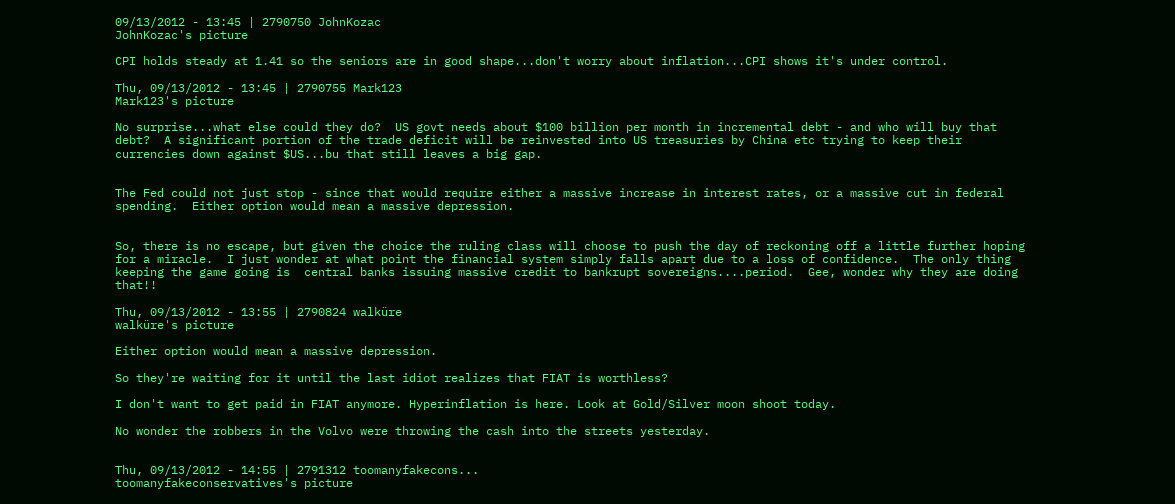09/13/2012 - 13:45 | 2790750 JohnKozac
JohnKozac's picture

CPI holds steady at 1.41 so the seniors are in good shape...don't worry about inflation...CPI shows it's under control.

Thu, 09/13/2012 - 13:45 | 2790755 Mark123
Mark123's picture

No surprise...what else could they do?  US govt needs about $100 billion per month in incremental debt - and who will buy that debt?  A significant portion of the trade deficit will be reinvested into US treasuries by China etc trying to keep their currencies down against $US...bu that still leaves a big gap.


The Fed could not just stop - since that would require either a massive increase in interest rates, or a massive cut in federal spending.  Either option would mean a massive depression.


So, there is no escape, but given the choice the ruling class will choose to push the day of reckoning off a little further hoping for a miracle.  I just wonder at what point the financial system simply falls apart due to a loss of confidence.  The only thing keeping the game going is  central banks issuing massive credit to bankrupt sovereigns....period.  Gee, wonder why they are doing that!!

Thu, 09/13/2012 - 13:55 | 2790824 walküre
walküre's picture

Either option would mean a massive depression.

So they're waiting for it until the last idiot realizes that FIAT is worthless?

I don't want to get paid in FIAT anymore. Hyperinflation is here. Look at Gold/Silver moon shoot today.

No wonder the robbers in the Volvo were throwing the cash into the streets yesterday.


Thu, 09/13/2012 - 14:55 | 2791312 toomanyfakecons...
toomanyfakeconservatives's picture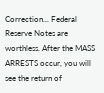Correction... Federal Reserve Notes are worthless. After the MASS ARRESTS occur, you will see the return of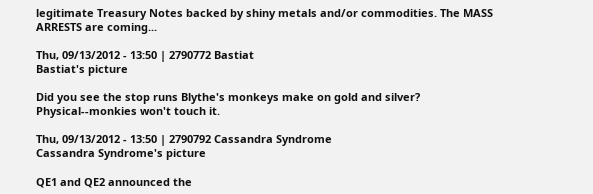legitimate Treasury Notes backed by shiny metals and/or commodities. The MASS ARRESTS are coming...

Thu, 09/13/2012 - 13:50 | 2790772 Bastiat
Bastiat's picture

Did you see the stop runs Blythe's monkeys make on gold and silver?  Physical--monkies won't touch it.

Thu, 09/13/2012 - 13:50 | 2790792 Cassandra Syndrome
Cassandra Syndrome's picture

QE1 and QE2 announced the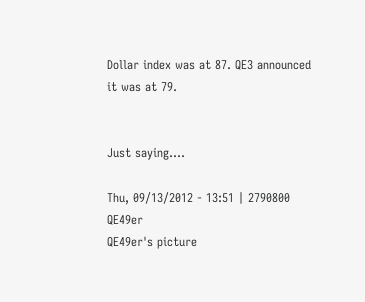Dollar index was at 87. QE3 announced it was at 79.


Just saying....

Thu, 09/13/2012 - 13:51 | 2790800 QE49er
QE49er's picture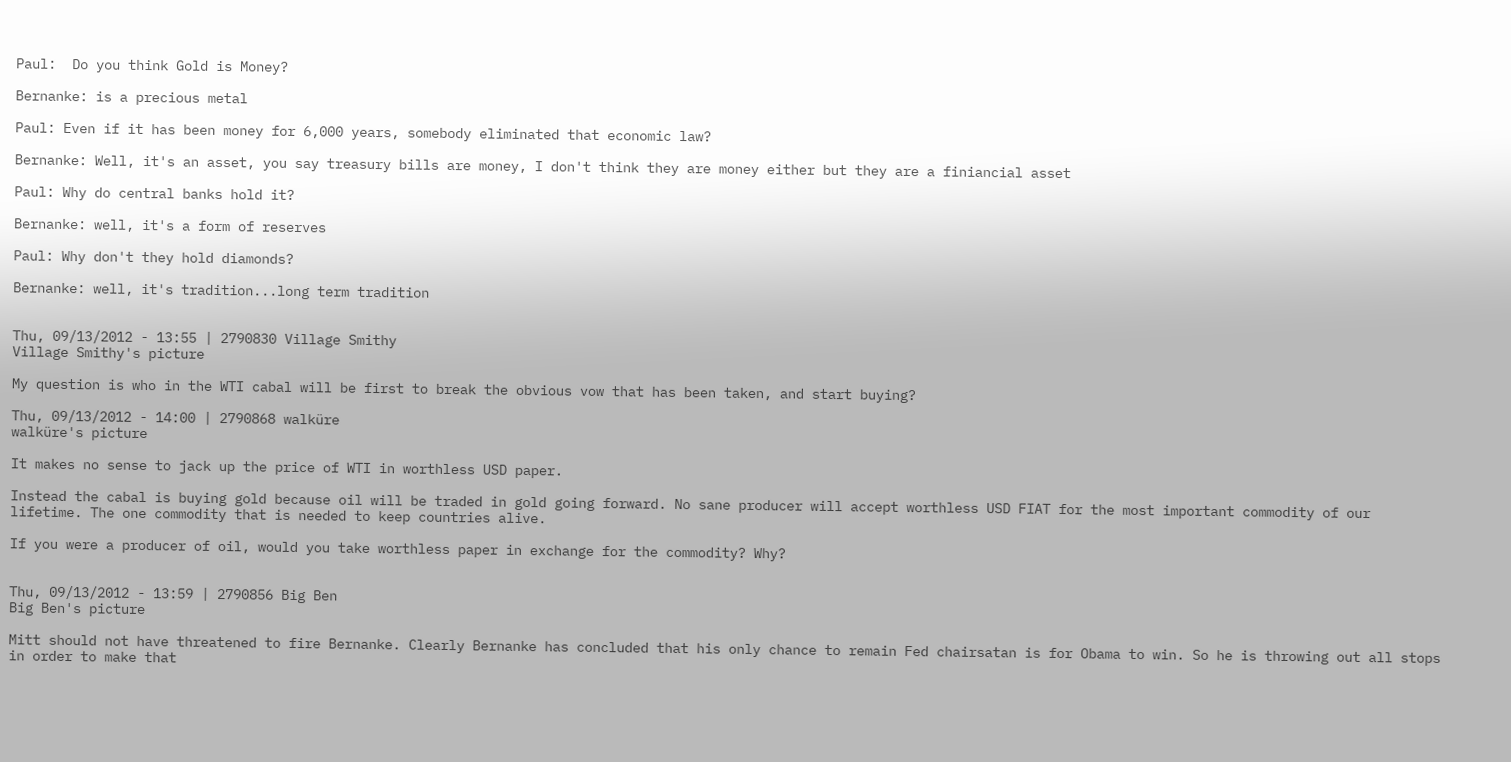Paul:  Do you think Gold is Money?

Bernanke: is a precious metal

Paul: Even if it has been money for 6,000 years, somebody eliminated that economic law?

Bernanke: Well, it's an asset, you say treasury bills are money, I don't think they are money either but they are a finiancial asset

Paul: Why do central banks hold it?

Bernanke: well, it's a form of reserves

Paul: Why don't they hold diamonds?

Bernanke: well, it's tradition...long term tradition


Thu, 09/13/2012 - 13:55 | 2790830 Village Smithy
Village Smithy's picture

My question is who in the WTI cabal will be first to break the obvious vow that has been taken, and start buying?

Thu, 09/13/2012 - 14:00 | 2790868 walküre
walküre's picture

It makes no sense to jack up the price of WTI in worthless USD paper.

Instead the cabal is buying gold because oil will be traded in gold going forward. No sane producer will accept worthless USD FIAT for the most important commodity of our lifetime. The one commodity that is needed to keep countries alive.

If you were a producer of oil, would you take worthless paper in exchange for the commodity? Why?


Thu, 09/13/2012 - 13:59 | 2790856 Big Ben
Big Ben's picture

Mitt should not have threatened to fire Bernanke. Clearly Bernanke has concluded that his only chance to remain Fed chairsatan is for Obama to win. So he is throwing out all stops in order to make that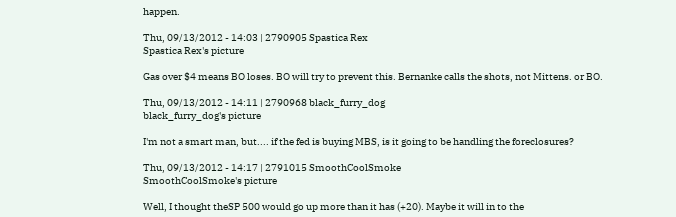happen.

Thu, 09/13/2012 - 14:03 | 2790905 Spastica Rex
Spastica Rex's picture

Gas over $4 means BO loses. BO will try to prevent this. Bernanke calls the shots, not Mittens. or BO.

Thu, 09/13/2012 - 14:11 | 2790968 black_furry_dog
black_furry_dog's picture

I'm not a smart man, but.... if the fed is buying MBS, is it going to be handling the foreclosures?

Thu, 09/13/2012 - 14:17 | 2791015 SmoothCoolSmoke
SmoothCoolSmoke's picture

Well, I thought theSP 500 would go up more than it has (+20). Maybe it will in to the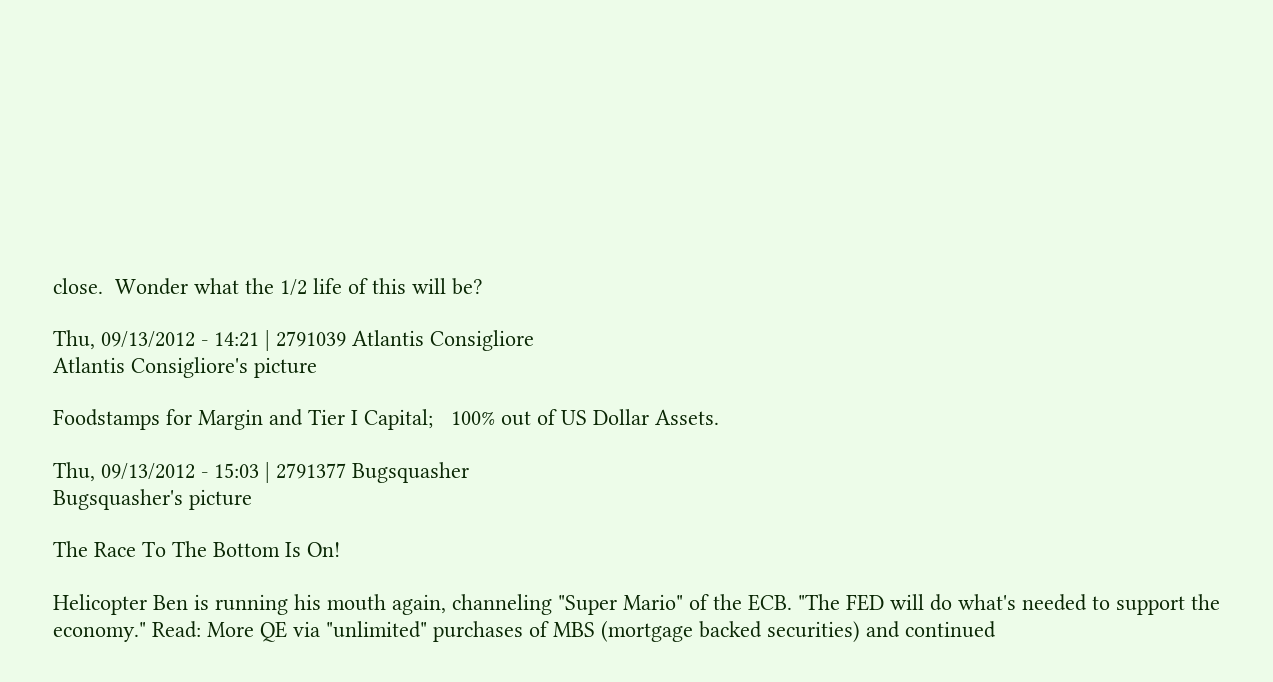close.  Wonder what the 1/2 life of this will be?

Thu, 09/13/2012 - 14:21 | 2791039 Atlantis Consigliore
Atlantis Consigliore's picture

Foodstamps for Margin and Tier I Capital;   100% out of US Dollar Assets.

Thu, 09/13/2012 - 15:03 | 2791377 Bugsquasher
Bugsquasher's picture

The Race To The Bottom Is On!

Helicopter Ben is running his mouth again, channeling "Super Mario" of the ECB. "The FED will do what's needed to support the economy." Read: More QE via "unlimited" purchases of MBS (mortgage backed securities) and continued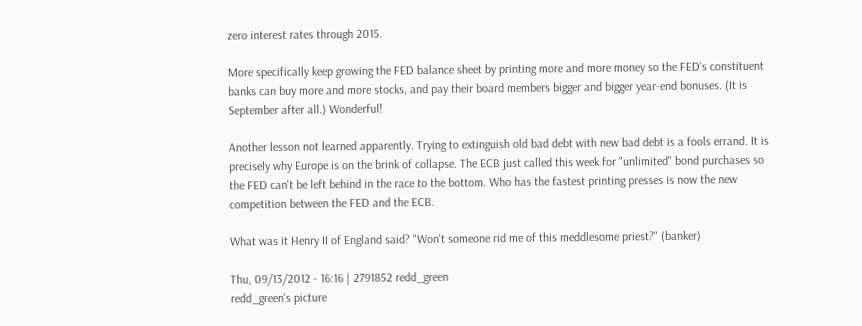zero interest rates through 2015.

More specifically keep growing the FED balance sheet by printing more and more money so the FED's constituent banks can buy more and more stocks, and pay their board members bigger and bigger year-end bonuses. (It is September after all.) Wonderful!

Another lesson not learned apparently. Trying to extinguish old bad debt with new bad debt is a fools errand. It is precisely why Europe is on the brink of collapse. The ECB just called this week for "unlimited" bond purchases so the FED can't be left behind in the race to the bottom. Who has the fastest printing presses is now the new competition between the FED and the ECB.

What was it Henry II of England said? "Won't someone rid me of this meddlesome priest?" (banker)

Thu, 09/13/2012 - 16:16 | 2791852 redd_green
redd_green's picture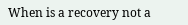When is a recovery not a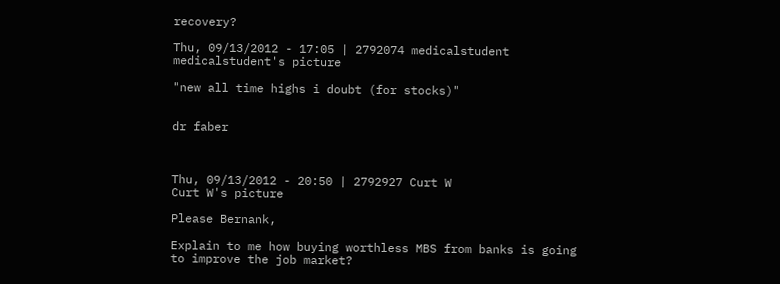recovery?

Thu, 09/13/2012 - 17:05 | 2792074 medicalstudent
medicalstudent's picture

"new all time highs i doubt (for stocks)"


dr faber



Thu, 09/13/2012 - 20:50 | 2792927 Curt W
Curt W's picture

Please Bernank,

Explain to me how buying worthless MBS from banks is going to improve the job market?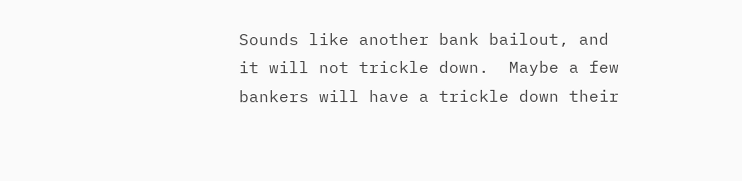Sounds like another bank bailout, and it will not trickle down.  Maybe a few bankers will have a trickle down their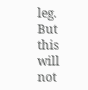leg.  But this will not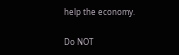help the economy.

Do NOT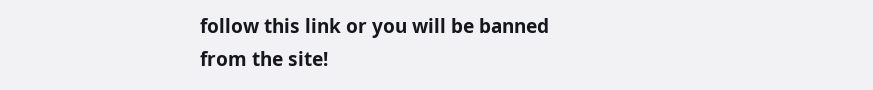follow this link or you will be banned from the site!